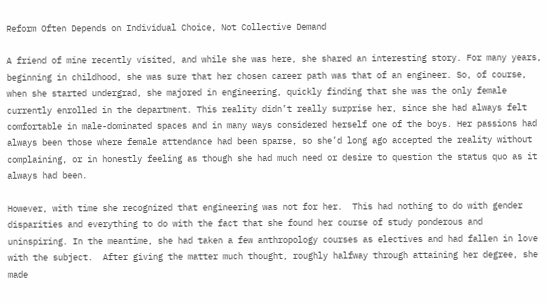Reform Often Depends on Individual Choice, Not Collective Demand

A friend of mine recently visited, and while she was here, she shared an interesting story. For many years, beginning in childhood, she was sure that her chosen career path was that of an engineer. So, of course, when she started undergrad, she majored in engineering, quickly finding that she was the only female currently enrolled in the department. This reality didn’t really surprise her, since she had always felt comfortable in male-dominated spaces and in many ways considered herself one of the boys. Her passions had always been those where female attendance had been sparse, so she’d long ago accepted the reality without complaining, or in honestly feeling as though she had much need or desire to question the status quo as it always had been.

However, with time she recognized that engineering was not for her.  This had nothing to do with gender disparities and everything to do with the fact that she found her course of study ponderous and uninspiring. In the meantime, she had taken a few anthropology courses as electives and had fallen in love with the subject.  After giving the matter much thought, roughly halfway through attaining her degree, she made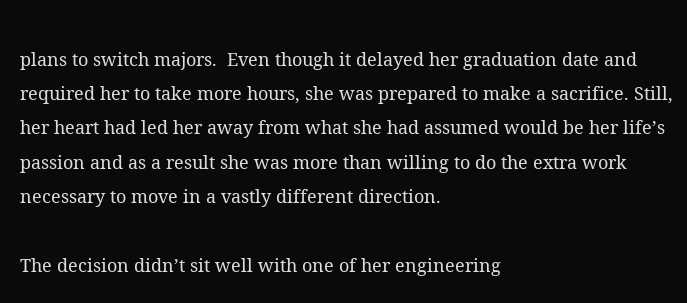plans to switch majors.  Even though it delayed her graduation date and required her to take more hours, she was prepared to make a sacrifice. Still, her heart had led her away from what she had assumed would be her life’s passion and as a result she was more than willing to do the extra work necessary to move in a vastly different direction.

The decision didn’t sit well with one of her engineering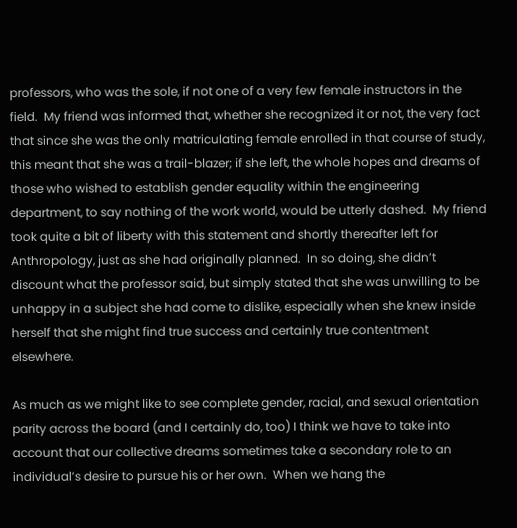professors, who was the sole, if not one of a very few female instructors in the field.  My friend was informed that, whether she recognized it or not, the very fact that since she was the only matriculating female enrolled in that course of study, this meant that she was a trail-blazer; if she left, the whole hopes and dreams of those who wished to establish gender equality within the engineering department, to say nothing of the work world, would be utterly dashed.  My friend took quite a bit of liberty with this statement and shortly thereafter left for Anthropology, just as she had originally planned.  In so doing, she didn’t discount what the professor said, but simply stated that she was unwilling to be unhappy in a subject she had come to dislike, especially when she knew inside herself that she might find true success and certainly true contentment elsewhere.

As much as we might like to see complete gender, racial, and sexual orientation parity across the board (and I certainly do, too) I think we have to take into account that our collective dreams sometimes take a secondary role to an individual’s desire to pursue his or her own.  When we hang the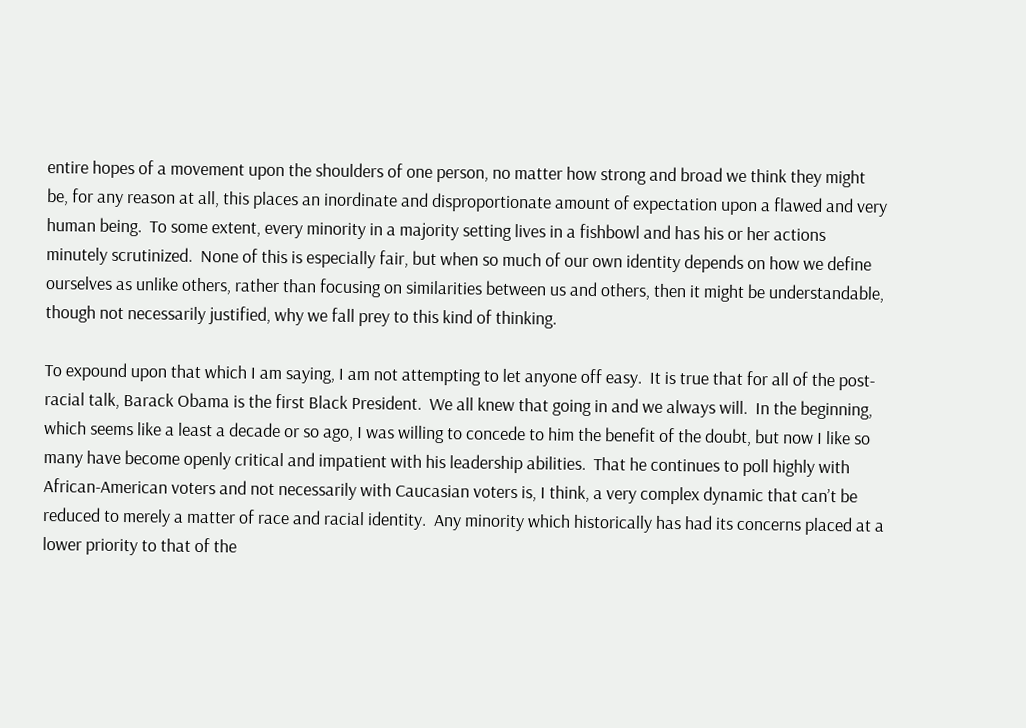entire hopes of a movement upon the shoulders of one person, no matter how strong and broad we think they might be, for any reason at all, this places an inordinate and disproportionate amount of expectation upon a flawed and very human being.  To some extent, every minority in a majority setting lives in a fishbowl and has his or her actions minutely scrutinized.  None of this is especially fair, but when so much of our own identity depends on how we define ourselves as unlike others, rather than focusing on similarities between us and others, then it might be understandable, though not necessarily justified, why we fall prey to this kind of thinking.

To expound upon that which I am saying, I am not attempting to let anyone off easy.  It is true that for all of the post-racial talk, Barack Obama is the first Black President.  We all knew that going in and we always will.  In the beginning, which seems like a least a decade or so ago, I was willing to concede to him the benefit of the doubt, but now I like so many have become openly critical and impatient with his leadership abilities.  That he continues to poll highly with African-American voters and not necessarily with Caucasian voters is, I think, a very complex dynamic that can’t be reduced to merely a matter of race and racial identity.  Any minority which historically has had its concerns placed at a lower priority to that of the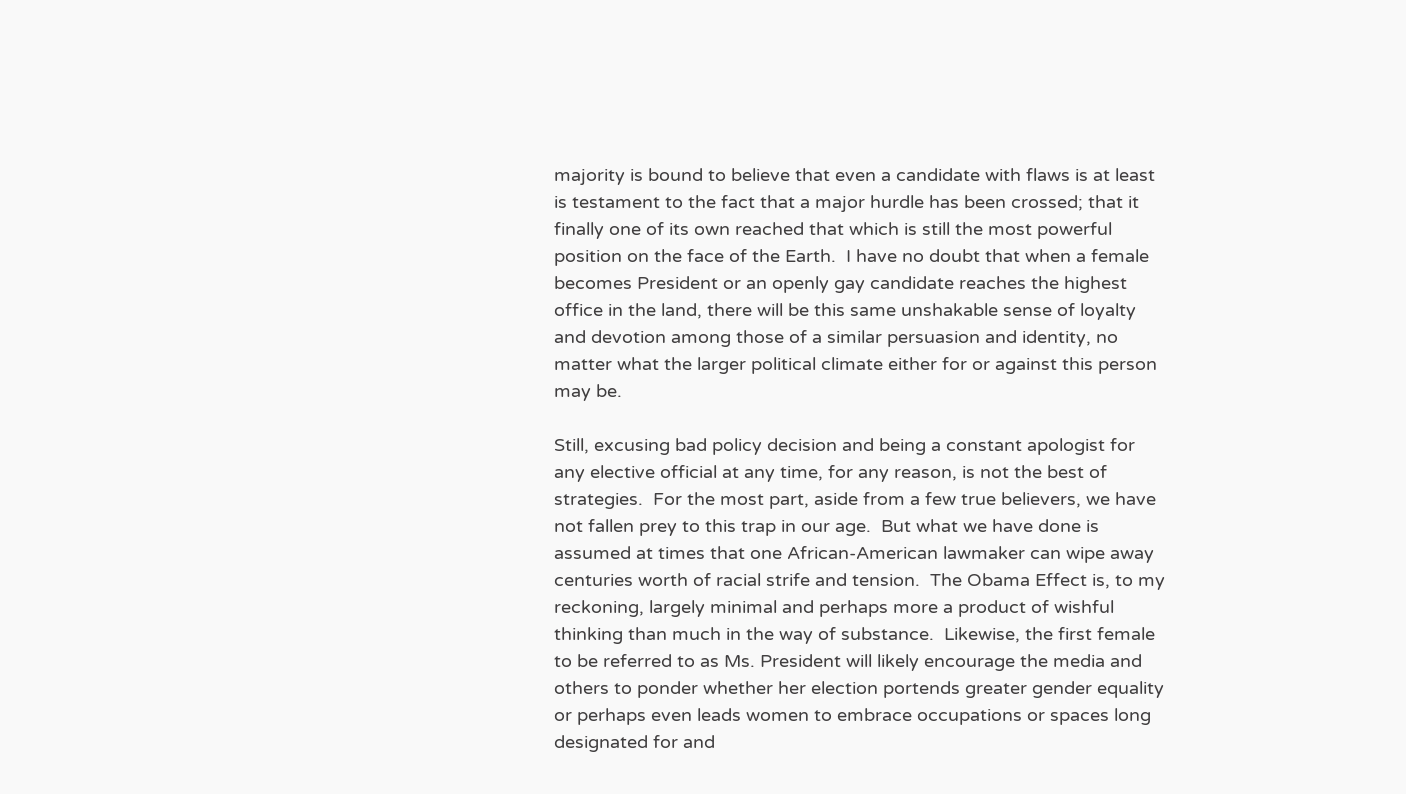majority is bound to believe that even a candidate with flaws is at least is testament to the fact that a major hurdle has been crossed; that it finally one of its own reached that which is still the most powerful position on the face of the Earth.  I have no doubt that when a female becomes President or an openly gay candidate reaches the highest office in the land, there will be this same unshakable sense of loyalty and devotion among those of a similar persuasion and identity, no matter what the larger political climate either for or against this person may be.

Still, excusing bad policy decision and being a constant apologist for any elective official at any time, for any reason, is not the best of strategies.  For the most part, aside from a few true believers, we have not fallen prey to this trap in our age.  But what we have done is assumed at times that one African-American lawmaker can wipe away centuries worth of racial strife and tension.  The Obama Effect is, to my reckoning, largely minimal and perhaps more a product of wishful thinking than much in the way of substance.  Likewise, the first female to be referred to as Ms. President will likely encourage the media and others to ponder whether her election portends greater gender equality or perhaps even leads women to embrace occupations or spaces long designated for and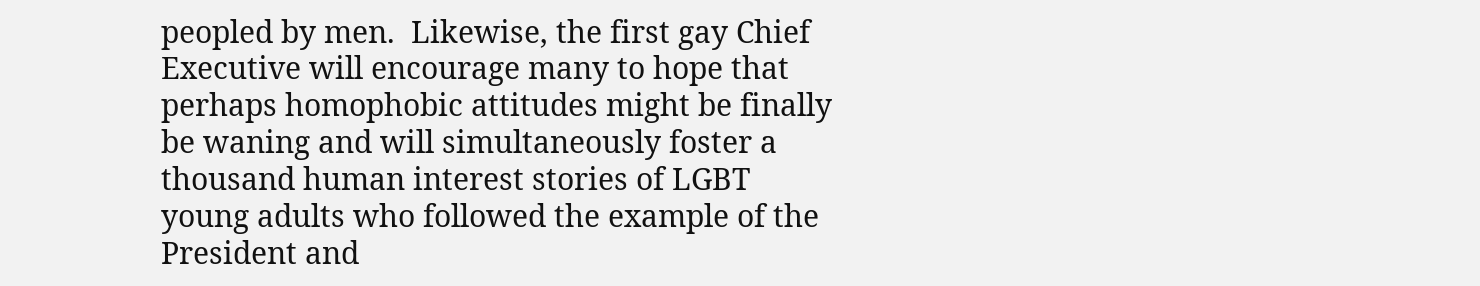peopled by men.  Likewise, the first gay Chief Executive will encourage many to hope that perhaps homophobic attitudes might be finally be waning and will simultaneously foster a thousand human interest stories of LGBT young adults who followed the example of the President and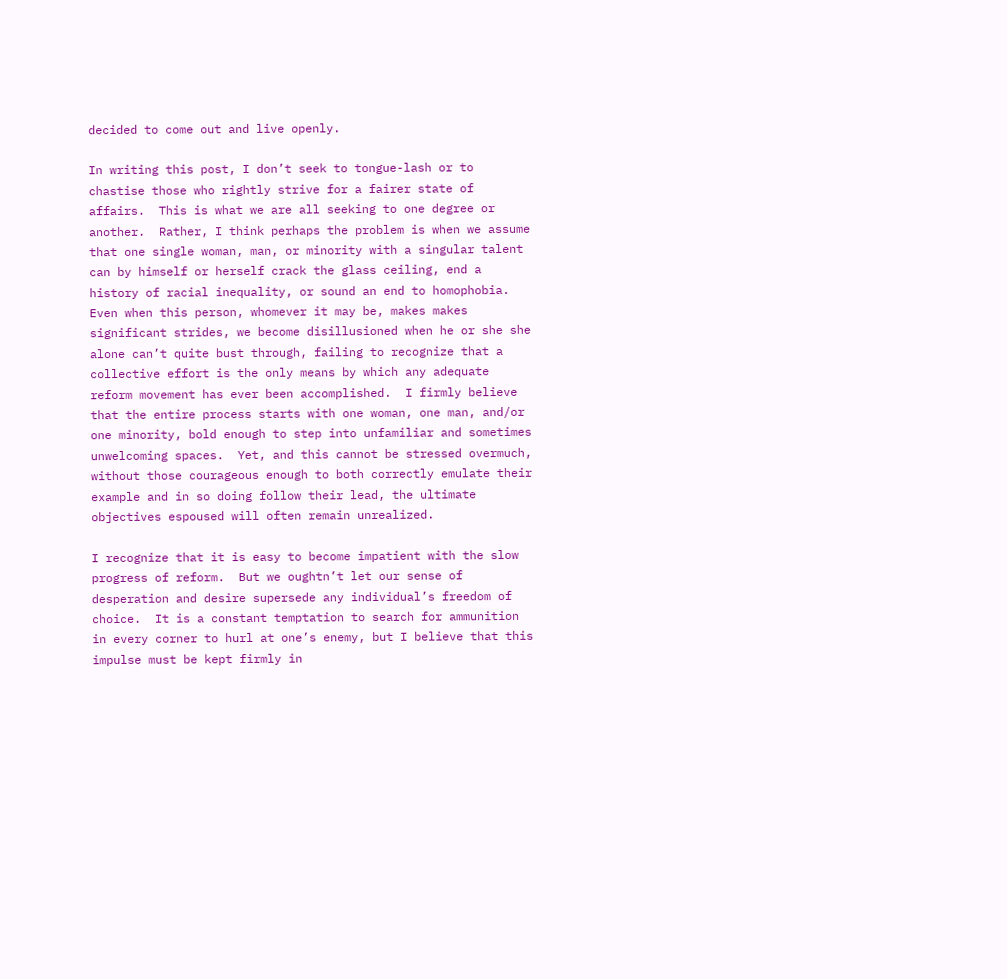decided to come out and live openly.

In writing this post, I don’t seek to tongue-lash or to chastise those who rightly strive for a fairer state of affairs.  This is what we are all seeking to one degree or another.  Rather, I think perhaps the problem is when we assume that one single woman, man, or minority with a singular talent can by himself or herself crack the glass ceiling, end a history of racial inequality, or sound an end to homophobia.  Even when this person, whomever it may be, makes makes significant strides, we become disillusioned when he or she she alone can’t quite bust through, failing to recognize that a collective effort is the only means by which any adequate reform movement has ever been accomplished.  I firmly believe that the entire process starts with one woman, one man, and/or one minority, bold enough to step into unfamiliar and sometimes unwelcoming spaces.  Yet, and this cannot be stressed overmuch, without those courageous enough to both correctly emulate their example and in so doing follow their lead, the ultimate objectives espoused will often remain unrealized.

I recognize that it is easy to become impatient with the slow progress of reform.  But we oughtn’t let our sense of desperation and desire supersede any individual’s freedom of choice.  It is a constant temptation to search for ammunition in every corner to hurl at one’s enemy, but I believe that this impulse must be kept firmly in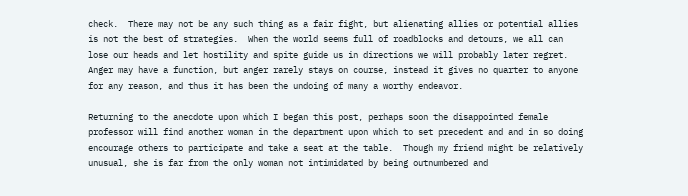check.  There may not be any such thing as a fair fight, but alienating allies or potential allies is not the best of strategies.  When the world seems full of roadblocks and detours, we all can lose our heads and let hostility and spite guide us in directions we will probably later regret.  Anger may have a function, but anger rarely stays on course, instead it gives no quarter to anyone for any reason, and thus it has been the undoing of many a worthy endeavor.

Returning to the anecdote upon which I began this post, perhaps soon the disappointed female professor will find another woman in the department upon which to set precedent and and in so doing encourage others to participate and take a seat at the table.  Though my friend might be relatively unusual, she is far from the only woman not intimidated by being outnumbered and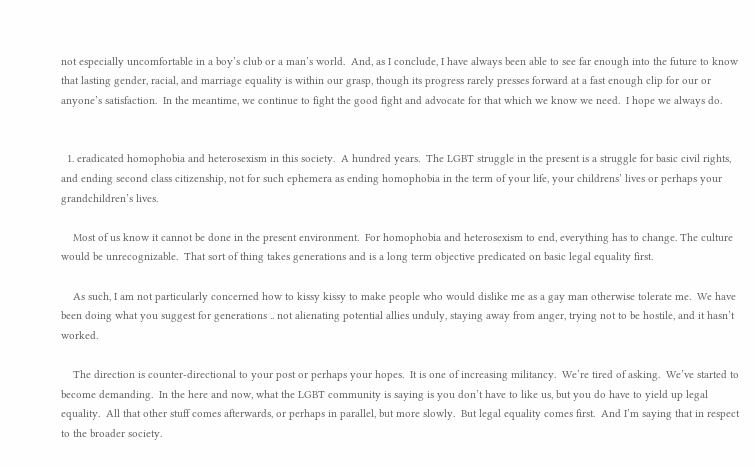not especially uncomfortable in a boy’s club or a man’s world.  And, as I conclude, I have always been able to see far enough into the future to know that lasting gender, racial, and marriage equality is within our grasp, though its progress rarely presses forward at a fast enough clip for our or anyone’s satisfaction.  In the meantime, we continue to fight the good fight and advocate for that which we know we need.  I hope we always do.


  1. eradicated homophobia and heterosexism in this society.  A hundred years.  The LGBT struggle in the present is a struggle for basic civil rights, and ending second class citizenship, not for such ephemera as ending homophobia in the term of your life, your childrens’ lives or perhaps your grandchildren’s lives.

    Most of us know it cannot be done in the present environment.  For homophobia and heterosexism to end, everything has to change. The culture would be unrecognizable.  That sort of thing takes generations and is a long term objective predicated on basic legal equality first.

    As such, I am not particularly concerned how to kissy kissy to make people who would dislike me as a gay man otherwise tolerate me.  We have been doing what you suggest for generations .. not alienating potential allies unduly, staying away from anger, trying not to be hostile, and it hasn’t worked.

    The direction is counter-directional to your post or perhaps your hopes.  It is one of increasing militancy.  We’re tired of asking.  We’ve started to become demanding.  In the here and now, what the LGBT community is saying is you don’t have to like us, but you do have to yield up legal equality.  All that other stuff comes afterwards, or perhaps in parallel, but more slowly.  But legal equality comes first.  And I’m saying that in respect to the broader society.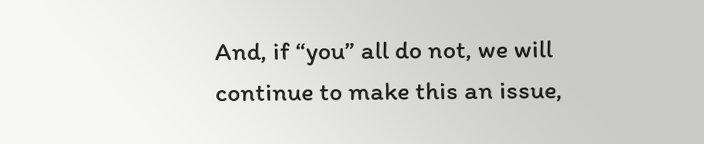And, if “you” all do not, we will continue to make this an issue,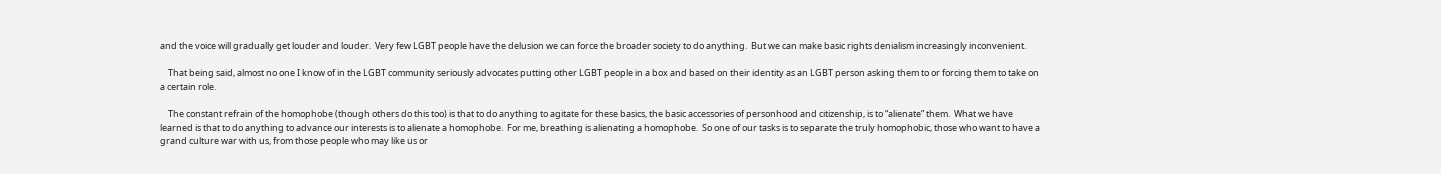and the voice will gradually get louder and louder.  Very few LGBT people have the delusion we can force the broader society to do anything.  But we can make basic rights denialism increasingly inconvenient.

    That being said, almost no one I know of in the LGBT community seriously advocates putting other LGBT people in a box and based on their identity as an LGBT person asking them to or forcing them to take on a certain role.

    The constant refrain of the homophobe (though others do this too) is that to do anything to agitate for these basics, the basic accessories of personhood and citizenship, is to “alienate” them.  What we have learned is that to do anything to advance our interests is to alienate a homophobe.  For me, breathing is alienating a homophobe.  So one of our tasks is to separate the truly homophobic, those who want to have a grand culture war with us, from those people who may like us or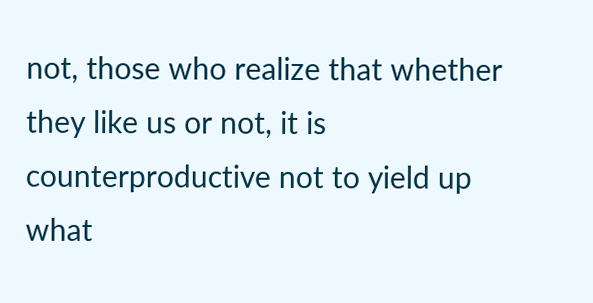not, those who realize that whether they like us or not, it is counterproductive not to yield up what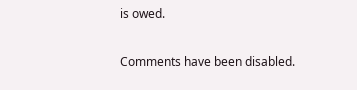is owed.

Comments have been disabled.